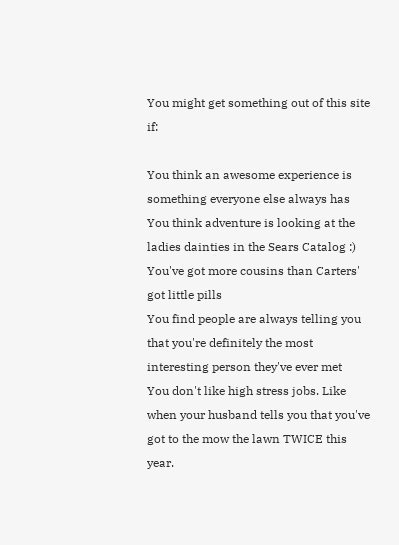You might get something out of this site if:

You think an awesome experience is something everyone else always has
You think adventure is looking at the ladies dainties in the Sears Catalog :)
You've got more cousins than Carters' got little pills
You find people are always telling you that you're definitely the most interesting person they've ever met
You don't like high stress jobs. Like when your husband tells you that you've got to the mow the lawn TWICE this year.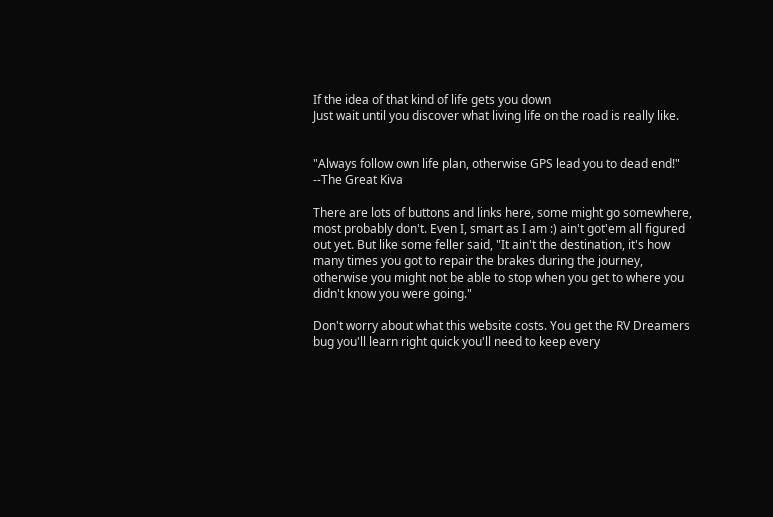If the idea of that kind of life gets you down
Just wait until you discover what living life on the road is really like.


"Always follow own life plan, otherwise GPS lead you to dead end!"
--The Great Kiva

There are lots of buttons and links here, some might go somewhere, most probably don't. Even I, smart as I am :) ain't got'em all figured out yet. But like some feller said, "It ain't the destination, it's how many times you got to repair the brakes during the journey, otherwise you might not be able to stop when you get to where you didn't know you were going."

Don't worry about what this website costs. You get the RV Dreamers bug you'll learn right quick you'll need to keep every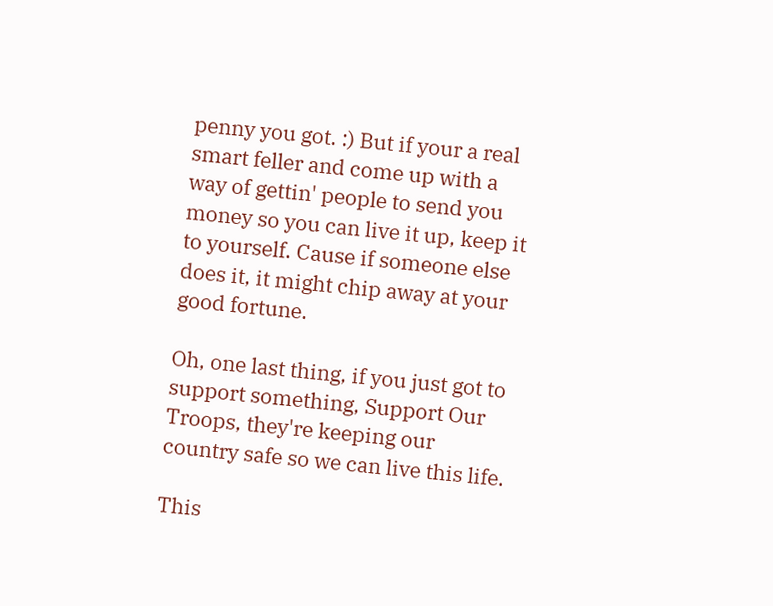penny you got. :) But if your a real smart feller and come up with a way of gettin' people to send you money so you can live it up, keep it to yourself. Cause if someone else does it, it might chip away at your good fortune.

Oh, one last thing, if you just got to support something, Support Our Troops, they're keeping our country safe so we can live this life.

This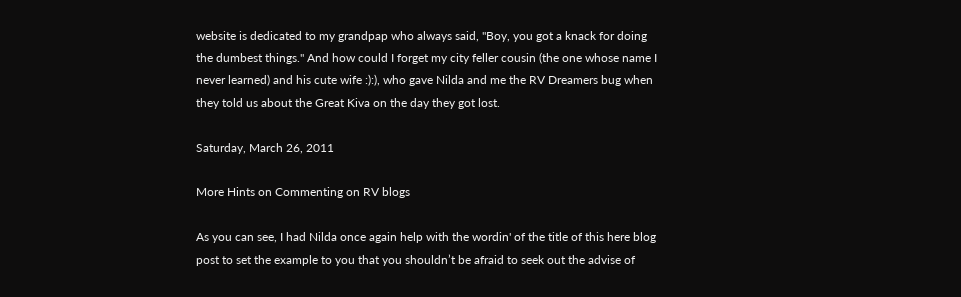website is dedicated to my grandpap who always said, "Boy, you got a knack for doing the dumbest things." And how could I forget my city feller cousin (the one whose name I never learned) and his cute wife :):), who gave Nilda and me the RV Dreamers bug when they told us about the Great Kiva on the day they got lost.

Saturday, March 26, 2011

More Hints on Commenting on RV blogs

As you can see, I had Nilda once again help with the wordin' of the title of this here blog post to set the example to you that you shouldn’t be afraid to seek out the advise of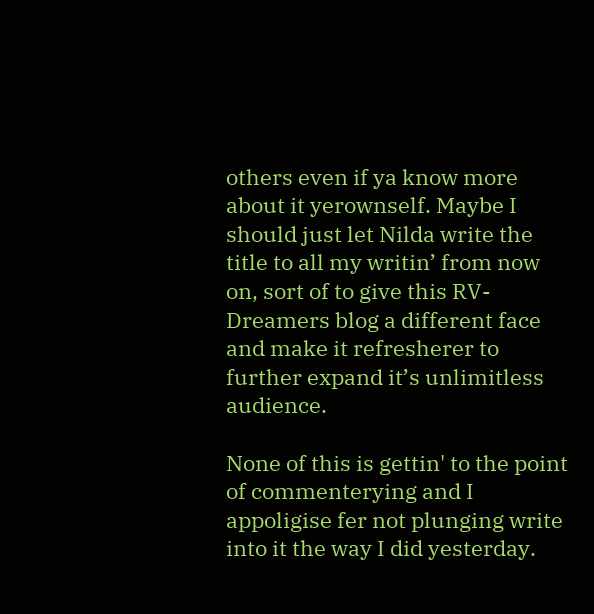others even if ya know more about it yerownself. Maybe I should just let Nilda write the title to all my writin’ from now on, sort of to give this RV-Dreamers blog a different face and make it refresherer to further expand it’s unlimitless audience.

None of this is gettin' to the point of commenterying and I appoligise fer not plunging write into it the way I did yesterday.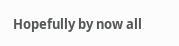Hopefully by now all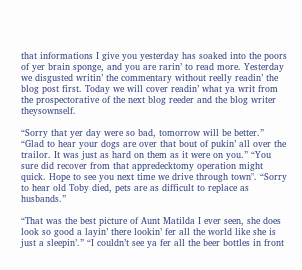that informations I give you yesterday has soaked into the poors of yer brain sponge, and you are rarin’ to read more. Yesterday we disgusted writin’ the commentary without reelly readin’ the blog post first. Today we will cover readin’ what ya writ from the prospectorative of the next blog reeder and the blog writer theysownself.

“Sorry that yer day were so bad, tomorrow will be better.” “Glad to hear your dogs are over that bout of pukin’ all over the trailor. It was just as hard on them as it were on you.” “You sure did recover from that appredecktomy operation might quick. Hope to see you next time we drive through town". “Sorry to hear old Toby died, pets are as difficult to replace as husbands.”

“That was the best picture of Aunt Matilda I ever seen, she does look so good a layin’ there lookin’ fer all the world like she is just a sleepin’.” “I couldn’t see ya fer all the beer bottles in front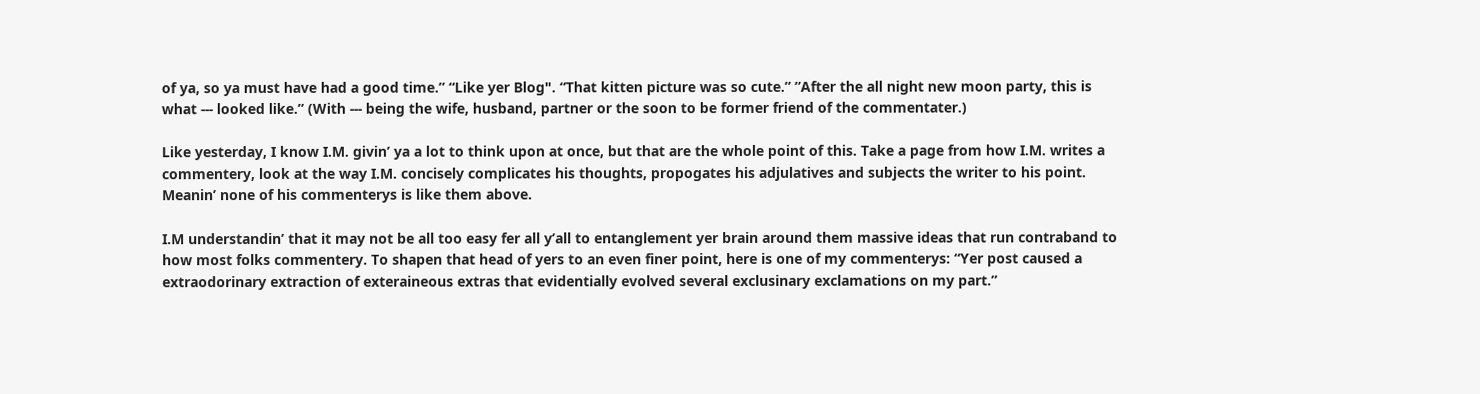of ya, so ya must have had a good time.” “Like yer Blog". “That kitten picture was so cute.” ”After the all night new moon party, this is what --- looked like.” (With --- being the wife, husband, partner or the soon to be former friend of the commentater.)

Like yesterday, I know I.M. givin’ ya a lot to think upon at once, but that are the whole point of this. Take a page from how I.M. writes a commentery, look at the way I.M. concisely complicates his thoughts, propogates his adjulatives and subjects the writer to his point. Meanin’ none of his commenterys is like them above.

I.M understandin’ that it may not be all too easy fer all y’all to entanglement yer brain around them massive ideas that run contraband to how most folks commentery. To shapen that head of yers to an even finer point, here is one of my commenterys: “Yer post caused a extraodorinary extraction of exteraineous extras that evidentially evolved several exclusinary exclamations on my part.”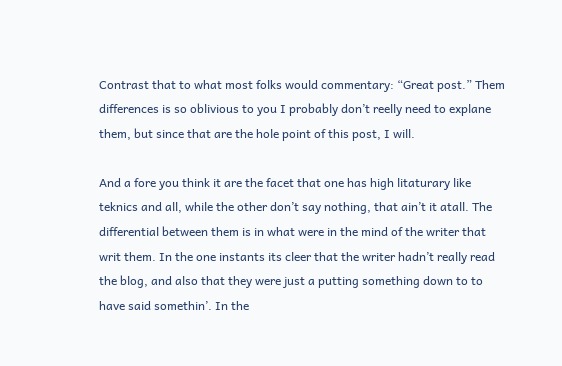Contrast that to what most folks would commentary: “Great post.” Them differences is so oblivious to you I probably don’t reelly need to explane them, but since that are the hole point of this post, I will.

And a fore you think it are the facet that one has high litaturary like teknics and all, while the other don’t say nothing, that ain’t it atall. The differential between them is in what were in the mind of the writer that writ them. In the one instants its cleer that the writer hadn’t really read the blog, and also that they were just a putting something down to to have said somethin’. In the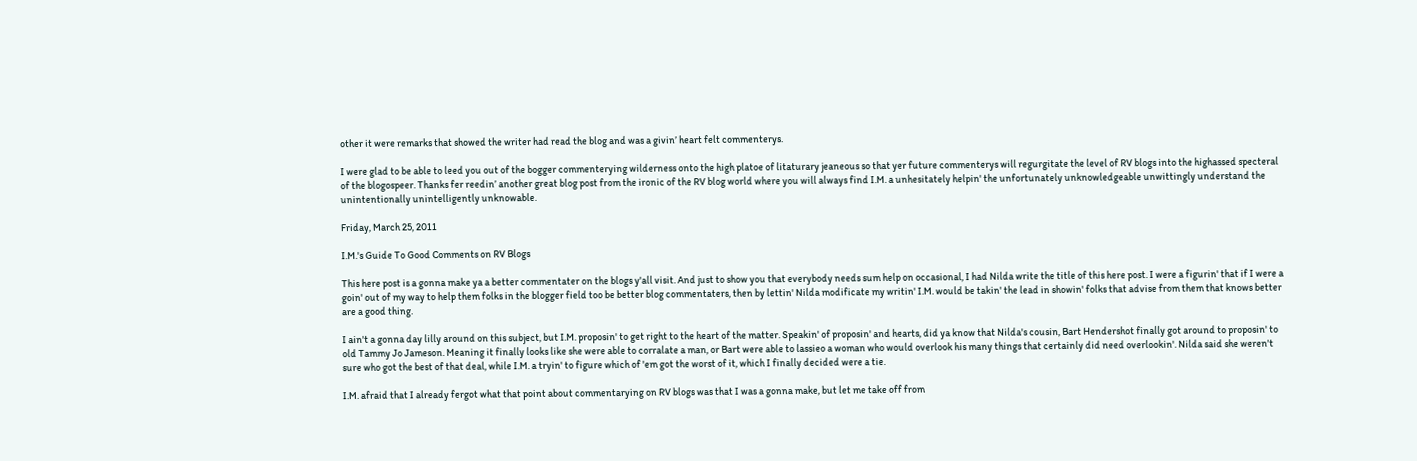other it were remarks that showed the writer had read the blog and was a givin’ heart felt commenterys.

I were glad to be able to leed you out of the bogger commenterying wilderness onto the high platoe of litaturary jeaneous so that yer future commenterys will regurgitate the level of RV blogs into the highassed specteral of the blogospeer. Thanks fer reedin’ another great blog post from the ironic of the RV blog world where you will always find I.M. a unhesitately helpin' the unfortunately unknowledgeable unwittingly understand the unintentionally unintelligently unknowable.

Friday, March 25, 2011

I.M.'s Guide To Good Comments on RV Blogs

This here post is a gonna make ya a better commentater on the blogs y'all visit. And just to show you that everybody needs sum help on occasional, I had Nilda write the title of this here post. I were a figurin' that if I were a goin' out of my way to help them folks in the blogger field too be better blog commentaters, then by lettin' Nilda modificate my writin' I.M. would be takin' the lead in showin' folks that advise from them that knows better are a good thing.

I ain't a gonna day lilly around on this subject, but I.M. proposin' to get right to the heart of the matter. Speakin' of proposin' and hearts, did ya know that Nilda's cousin, Bart Hendershot finally got around to proposin' to old Tammy Jo Jameson. Meaning it finally looks like she were able to corralate a man, or Bart were able to lassieo a woman who would overlook his many things that certainly did need overlookin'. Nilda said she weren't sure who got the best of that deal, while I.M. a tryin' to figure which of 'em got the worst of it, which I finally decided were a tie.

I.M. afraid that I already fergot what that point about commentarying on RV blogs was that I was a gonna make, but let me take off from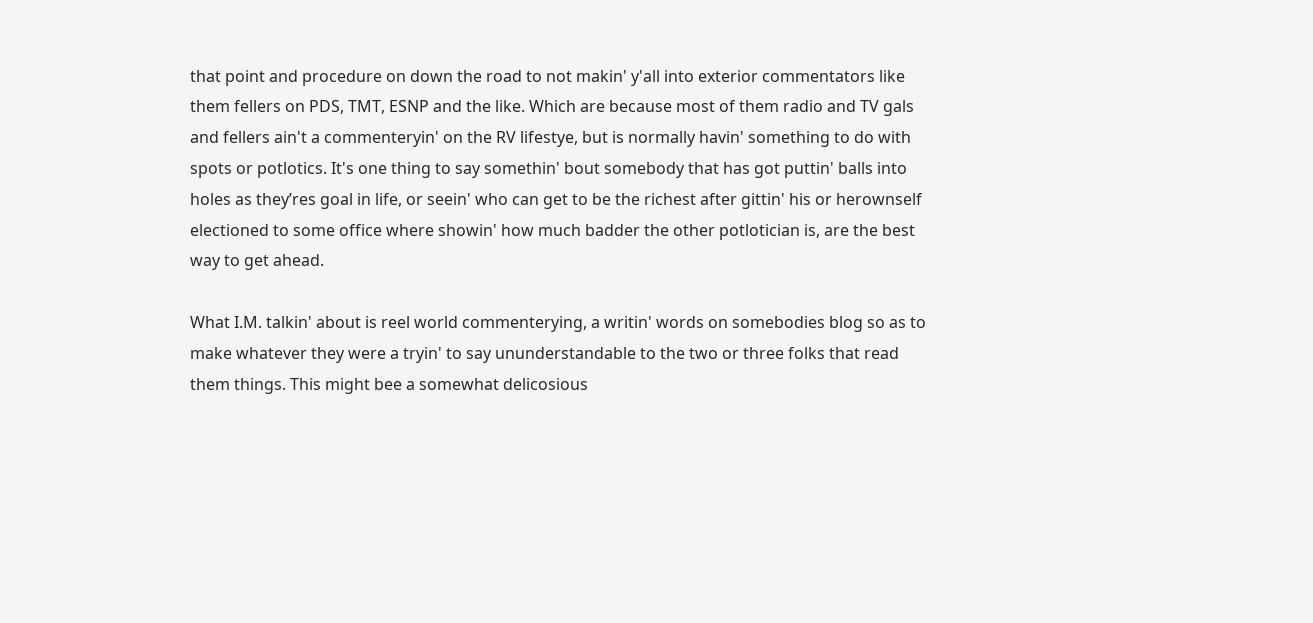that point and procedure on down the road to not makin' y'all into exterior commentators like them fellers on PDS, TMT, ESNP and the like. Which are because most of them radio and TV gals and fellers ain't a commenteryin' on the RV lifestye, but is normally havin' something to do with spots or potlotics. It's one thing to say somethin' bout somebody that has got puttin' balls into holes as they’res goal in life, or seein' who can get to be the richest after gittin' his or herownself electioned to some office where showin' how much badder the other potlotician is, are the best way to get ahead.

What I.M. talkin' about is reel world commenterying, a writin' words on somebodies blog so as to make whatever they were a tryin' to say ununderstandable to the two or three folks that read them things. This might bee a somewhat delicosious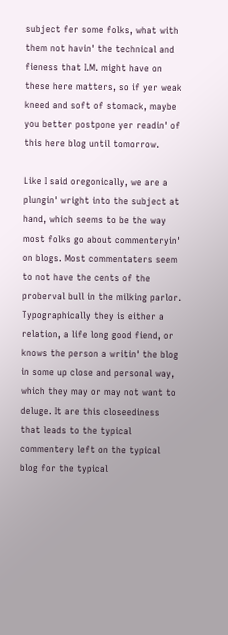subject fer some folks, what with them not havin' the technical and fieness that I.M. might have on these here matters, so if yer weak kneed and soft of stomack, maybe you better postpone yer readin' of this here blog until tomorrow.

Like I said oregonically, we are a plungin' wright into the subject at hand, which seems to be the way most folks go about commenteryin' on blogs. Most commentaters seem to not have the cents of the proberval bull in the milking parlor. Typographically they is either a relation, a life long good fiend, or knows the person a writin' the blog in some up close and personal way, which they may or may not want to deluge. It are this closeediness that leads to the typical commentery left on the typical blog for the typical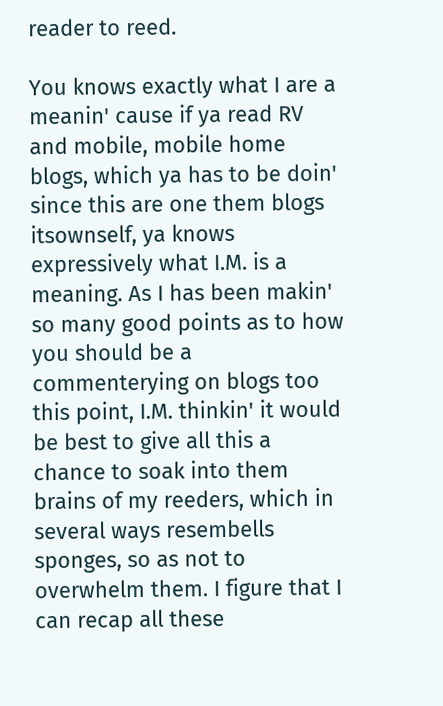reader to reed.

You knows exactly what I are a meanin' cause if ya read RV and mobile, mobile home blogs, which ya has to be doin' since this are one them blogs itsownself, ya knows expressively what I.M. is a meaning. As I has been makin' so many good points as to how you should be a commenterying on blogs too this point, I.M. thinkin' it would be best to give all this a chance to soak into them brains of my reeders, which in several ways resembells sponges, so as not to overwhelm them. I figure that I can recap all these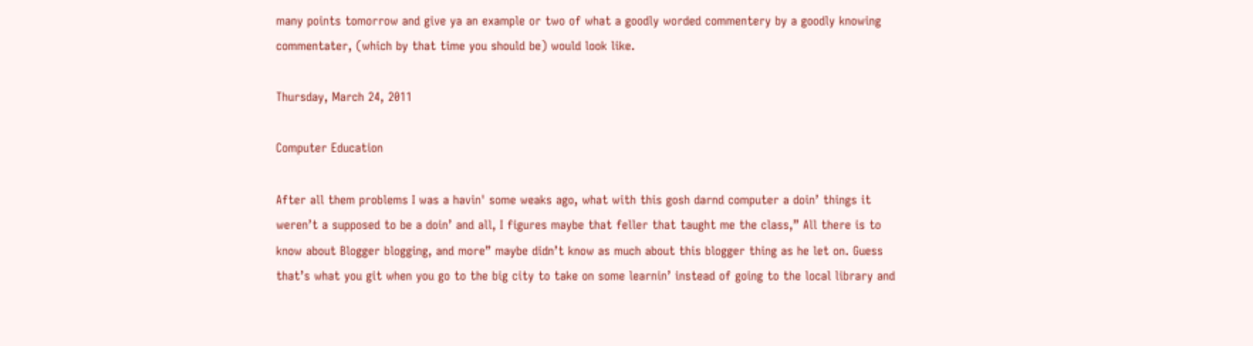many points tomorrow and give ya an example or two of what a goodly worded commentery by a goodly knowing commentater, (which by that time you should be) would look like.

Thursday, March 24, 2011

Computer Education

After all them problems I was a havin' some weaks ago, what with this gosh darnd computer a doin’ things it weren’t a supposed to be a doin’ and all, I figures maybe that feller that taught me the class,” All there is to know about Blogger blogging, and more” maybe didn’t know as much about this blogger thing as he let on. Guess that’s what you git when you go to the big city to take on some learnin’ instead of going to the local library and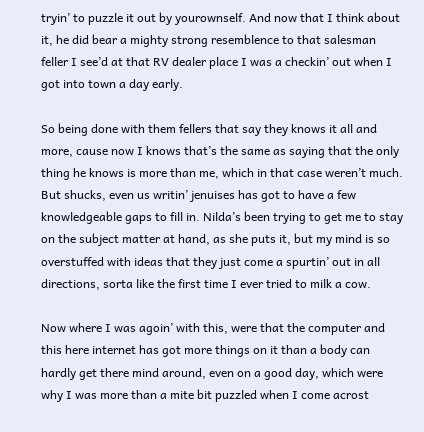tryin’ to puzzle it out by yourownself. And now that I think about it, he did bear a mighty strong resemblence to that salesman feller I see’d at that RV dealer place I was a checkin’ out when I got into town a day early.

So being done with them fellers that say they knows it all and more, cause now I knows that’s the same as saying that the only thing he knows is more than me, which in that case weren’t much. But shucks, even us writin’ jenuises has got to have a few knowledgeable gaps to fill in. Nilda’s been trying to get me to stay on the subject matter at hand, as she puts it, but my mind is so overstuffed with ideas that they just come a spurtin’ out in all directions, sorta like the first time I ever tried to milk a cow.

Now where I was agoin’ with this, were that the computer and this here internet has got more things on it than a body can hardly get there mind around, even on a good day, which were why I was more than a mite bit puzzled when I come acrost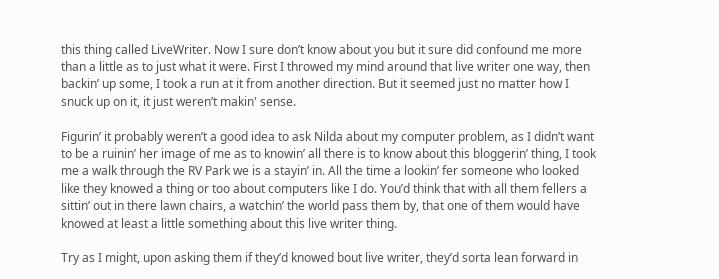this thing called LiveWriter. Now I sure don’t know about you but it sure did confound me more than a little as to just what it were. First I throwed my mind around that live writer one way, then backin’ up some, I took a run at it from another direction. But it seemed just no matter how I snuck up on it, it just weren’t makin' sense.

Figurin’ it probably weren’t a good idea to ask Nilda about my computer problem, as I didn’t want to be a ruinin’ her image of me as to knowin’ all there is to know about this bloggerin’ thing, I took me a walk through the RV Park we is a stayin’ in. All the time a lookin’ fer someone who looked like they knowed a thing or too about computers like I do. You’d think that with all them fellers a sittin’ out in there lawn chairs, a watchin’ the world pass them by, that one of them would have knowed at least a little something about this live writer thing.

Try as I might, upon asking them if they’d knowed bout live writer, they’d sorta lean forward in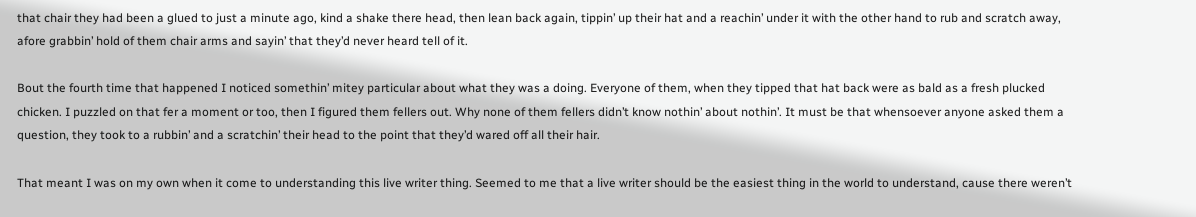that chair they had been a glued to just a minute ago, kind a shake there head, then lean back again, tippin’ up their hat and a reachin’ under it with the other hand to rub and scratch away, afore grabbin’ hold of them chair arms and sayin’ that they’d never heard tell of it.

Bout the fourth time that happened I noticed somethin’ mitey particular about what they was a doing. Everyone of them, when they tipped that hat back were as bald as a fresh plucked chicken. I puzzled on that fer a moment or too, then I figured them fellers out. Why none of them fellers didn’t know nothin’ about nothin’. It must be that whensoever anyone asked them a question, they took to a rubbin’ and a scratchin’ their head to the point that they’d wared off all their hair.

That meant I was on my own when it come to understanding this live writer thing. Seemed to me that a live writer should be the easiest thing in the world to understand, cause there weren’t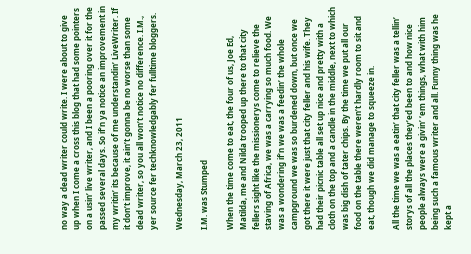no way a dead writer could write. I were about to give up when I come a cross this blog that had some pointers on a usin’ live writer, and I been a pooring over it for the passed several days. So if’n ya notice an improvement in my writin’ its because of me understandin’ LiveWriter. If it don’t improve, it ain’t gonna be no worse than some dead writer, so you all won’t notice no difference. I.M., yer source fer techknowledgably fer fulltime bloggers.

Wednesday, March 23, 2011

I.M. was Stumped

When the time come to eat, the four of us, Joe Ed, Matilda, me and Nilda trooped up there to that city fellers sight like the missionerys come to relieve the staving of Africa, we was a carrying so much food. We was a wondering if’n we was a feedin’ the whole campground we was so burdened down, but once we got there it were just that city feller and his wife. They had their picnic table all set up nice and pretty with a cloth on the top and a candle in the middle, next to which was big dish of tater chips. By the time we put all our food on the table there weren’t hardly room to sit and eat, though we did manage to squeeze in.

All the time we was a eatin’ that city feller was a tellin’ storys of all the places they’ed been to and how nice people always were a givin’ ‘em things, what with him being such a famous writer and all. Funny thing was he kept a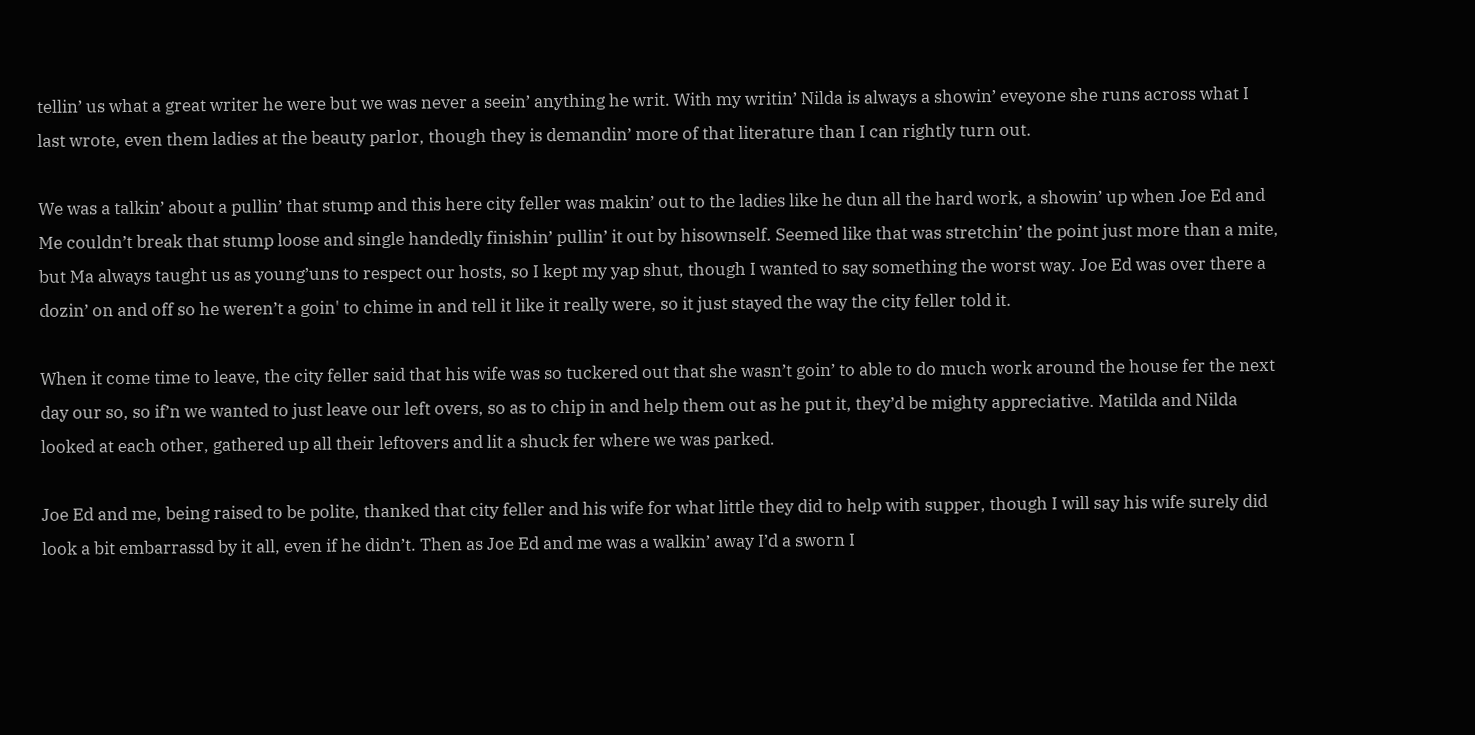tellin’ us what a great writer he were but we was never a seein’ anything he writ. With my writin’ Nilda is always a showin’ eveyone she runs across what I last wrote, even them ladies at the beauty parlor, though they is demandin’ more of that literature than I can rightly turn out.

We was a talkin’ about a pullin’ that stump and this here city feller was makin’ out to the ladies like he dun all the hard work, a showin’ up when Joe Ed and Me couldn’t break that stump loose and single handedly finishin’ pullin’ it out by hisownself. Seemed like that was stretchin’ the point just more than a mite, but Ma always taught us as young’uns to respect our hosts, so I kept my yap shut, though I wanted to say something the worst way. Joe Ed was over there a dozin’ on and off so he weren’t a goin' to chime in and tell it like it really were, so it just stayed the way the city feller told it.

When it come time to leave, the city feller said that his wife was so tuckered out that she wasn’t goin’ to able to do much work around the house fer the next day our so, so if’n we wanted to just leave our left overs, so as to chip in and help them out as he put it, they’d be mighty appreciative. Matilda and Nilda looked at each other, gathered up all their leftovers and lit a shuck fer where we was parked.

Joe Ed and me, being raised to be polite, thanked that city feller and his wife for what little they did to help with supper, though I will say his wife surely did look a bit embarrassd by it all, even if he didn’t. Then as Joe Ed and me was a walkin’ away I’d a sworn I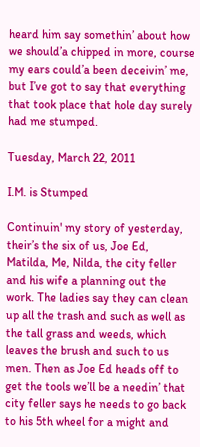heard him say somethin’ about how we should’a chipped in more, course my ears could’a been deceivin’ me, but I’ve got to say that everything that took place that hole day surely had me stumped.

Tuesday, March 22, 2011

I.M. is Stumped

Continuin' my story of yesterday,  their’s the six of us, Joe Ed, Matilda, Me, Nilda, the city feller and his wife a planning out the work. The ladies say they can clean up all the trash and such as well as the tall grass and weeds, which leaves the brush and such to us men. Then as Joe Ed heads off to get the tools we’ll be a needin’ that city feller says he needs to go back to his 5th wheel for a might and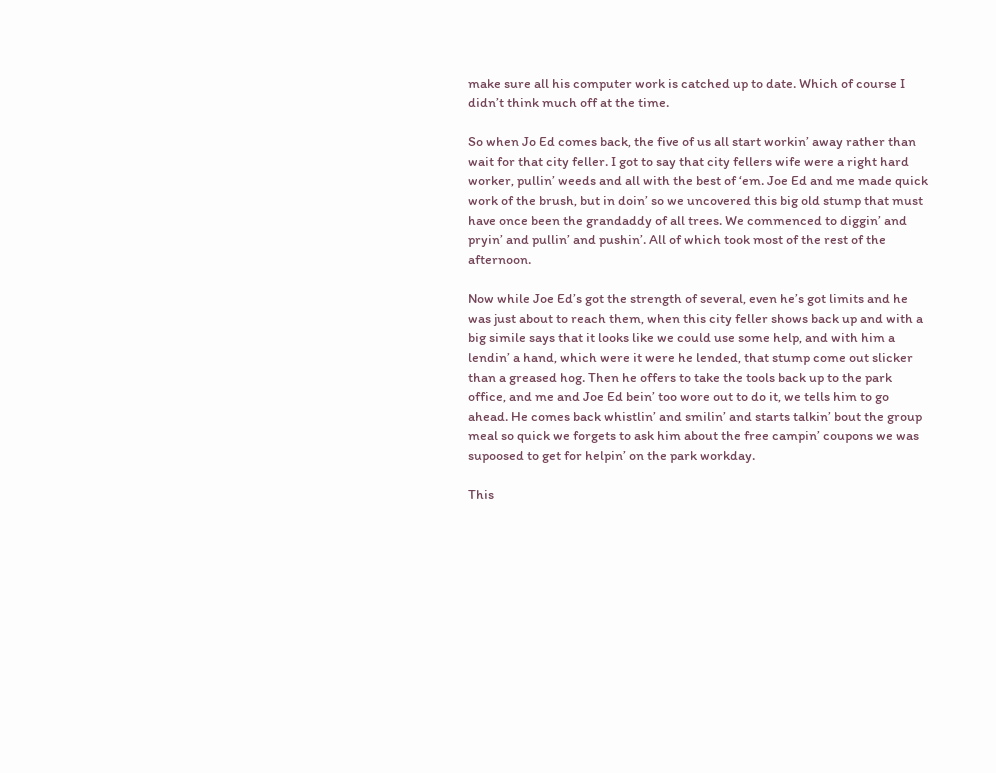make sure all his computer work is catched up to date. Which of course I didn’t think much off at the time.

So when Jo Ed comes back, the five of us all start workin’ away rather than wait for that city feller. I got to say that city fellers wife were a right hard worker, pullin’ weeds and all with the best of ‘em. Joe Ed and me made quick work of the brush, but in doin’ so we uncovered this big old stump that must have once been the grandaddy of all trees. We commenced to diggin’ and pryin’ and pullin’ and pushin’. All of which took most of the rest of the afternoon.

Now while Joe Ed’s got the strength of several, even he’s got limits and he was just about to reach them, when this city feller shows back up and with a big simile says that it looks like we could use some help, and with him a lendin’ a hand, which were it were he lended, that stump come out slicker than a greased hog. Then he offers to take the tools back up to the park office, and me and Joe Ed bein’ too wore out to do it, we tells him to go ahead. He comes back whistlin’ and smilin’ and starts talkin’ bout the group meal so quick we forgets to ask him about the free campin’ coupons we was supoosed to get for helpin’ on the park workday.

This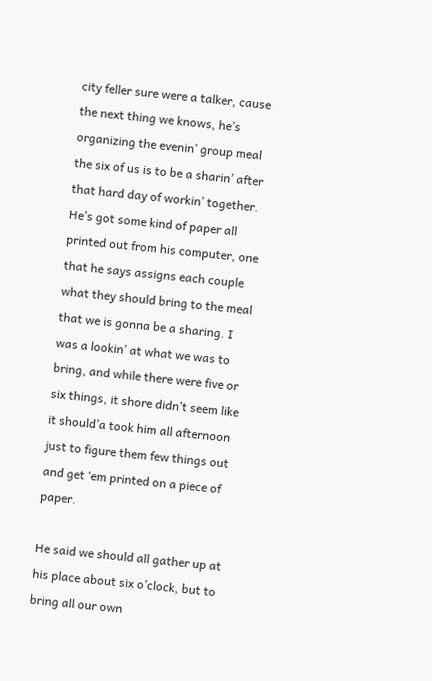city feller sure were a talker, cause the next thing we knows, he’s organizing the evenin’ group meal the six of us is to be a sharin’ after that hard day of workin’ together. He’s got some kind of paper all printed out from his computer, one that he says assigns each couple what they should bring to the meal that we is gonna be a sharing. I was a lookin’ at what we was to bring, and while there were five or six things, it shore didn’t seem like it should’a took him all afternoon just to figure them few things out and get ‘em printed on a piece of paper.

He said we should all gather up at his place about six o’clock, but to bring all our own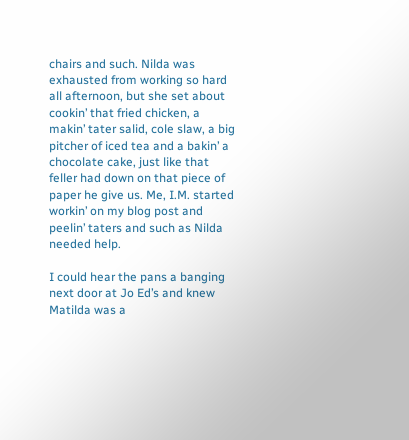chairs and such. Nilda was exhausted from working so hard all afternoon, but she set about cookin’ that fried chicken, a makin’ tater salid, cole slaw, a big pitcher of iced tea and a bakin’ a chocolate cake, just like that feller had down on that piece of paper he give us. Me, I.M. started workin’ on my blog post and peelin’ taters and such as Nilda needed help.

I could hear the pans a banging next door at Jo Ed’s and knew Matilda was a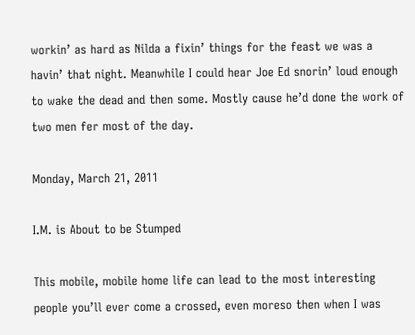workin’ as hard as Nilda a fixin’ things for the feast we was a havin’ that night. Meanwhile I could hear Joe Ed snorin’ loud enough to wake the dead and then some. Mostly cause he’d done the work of two men fer most of the day.

Monday, March 21, 2011

I.M. is About to be Stumped

This mobile, mobile home life can lead to the most interesting people you’ll ever come a crossed, even moreso then when I was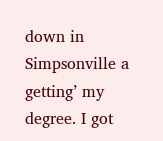down in Simpsonville a getting’ my degree. I got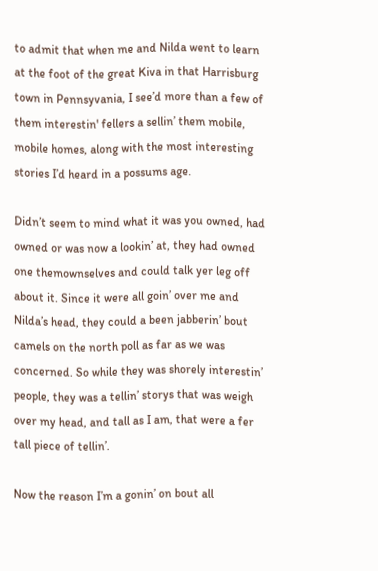to admit that when me and Nilda went to learn at the foot of the great Kiva in that Harrisburg town in Pennsyvania, I see’d more than a few of them interestin' fellers a sellin’ them mobile, mobile homes, along with the most interesting stories I’d heard in a possums age.

Didn’t seem to mind what it was you owned, had owned or was now a lookin’ at, they had owned one themownselves and could talk yer leg off about it. Since it were all goin’ over me and Nilda’s head, they could a been jabberin’ bout camels on the north poll as far as we was concerned. So while they was shorely interestin’ people, they was a tellin’ storys that was weigh over my head, and tall as I am, that were a fer tall piece of tellin’.

Now the reason I’m a gonin’ on bout all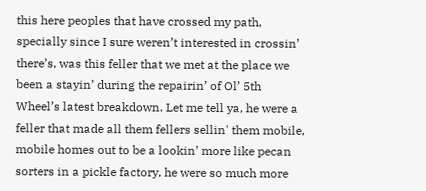this here peoples that have crossed my path, specially since I sure weren’t interested in crossin’ there’s, was this feller that we met at the place we been a stayin’ during the repairin’ of Ol’ 5th Wheel’s latest breakdown. Let me tell ya, he were a feller that made all them fellers sellin' them mobile, mobile homes out to be a lookin’ more like pecan sorters in a pickle factory, he were so much more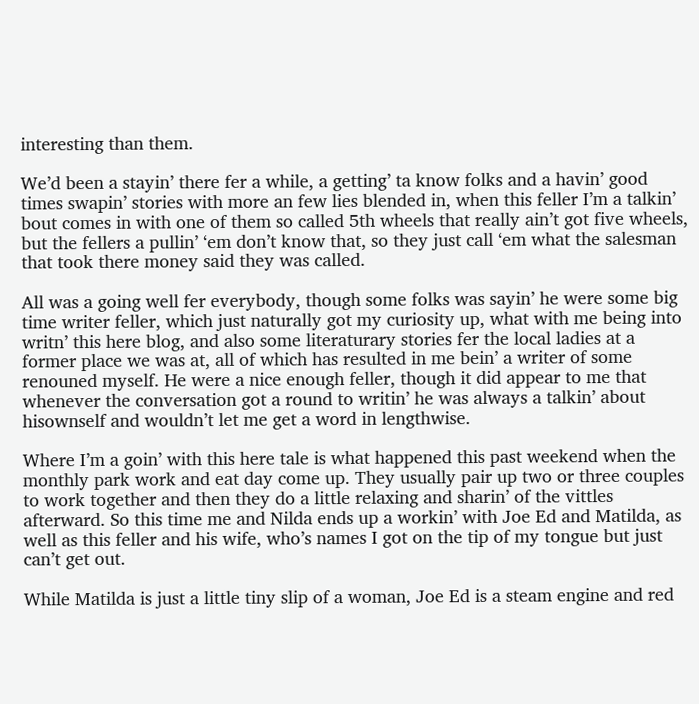interesting than them.

We’d been a stayin’ there fer a while, a getting’ ta know folks and a havin’ good times swapin’ stories with more an few lies blended in, when this feller I’m a talkin’ bout comes in with one of them so called 5th wheels that really ain’t got five wheels, but the fellers a pullin’ ‘em don’t know that, so they just call ‘em what the salesman that took there money said they was called.

All was a going well fer everybody, though some folks was sayin’ he were some big time writer feller, which just naturally got my curiosity up, what with me being into writn’ this here blog, and also some literaturary stories fer the local ladies at a former place we was at, all of which has resulted in me bein’ a writer of some renouned myself. He were a nice enough feller, though it did appear to me that whenever the conversation got a round to writin’ he was always a talkin’ about hisownself and wouldn’t let me get a word in lengthwise.

Where I’m a goin’ with this here tale is what happened this past weekend when the monthly park work and eat day come up. They usually pair up two or three couples to work together and then they do a little relaxing and sharin’ of the vittles afterward. So this time me and Nilda ends up a workin’ with Joe Ed and Matilda, as well as this feller and his wife, who’s names I got on the tip of my tongue but just can’t get out.

While Matilda is just a little tiny slip of a woman, Joe Ed is a steam engine and red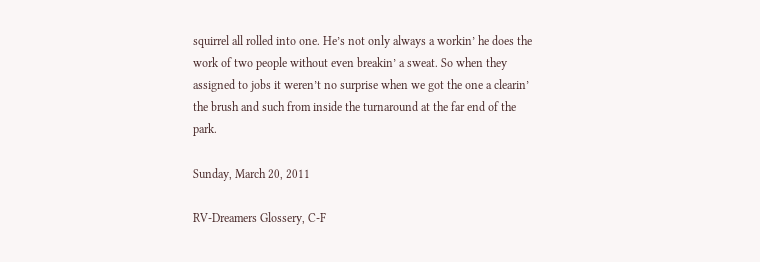squirrel all rolled into one. He’s not only always a workin’ he does the work of two people without even breakin’ a sweat. So when they assigned to jobs it weren’t no surprise when we got the one a clearin’ the brush and such from inside the turnaround at the far end of the park.

Sunday, March 20, 2011

RV-Dreamers Glossery, C-F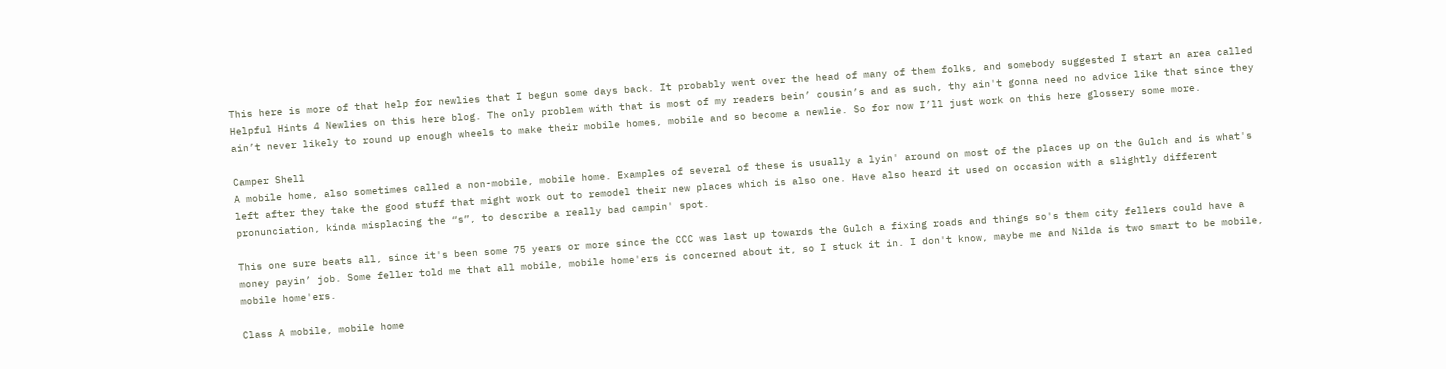This here is more of that help for newlies that I begun some days back. It probably went over the head of many of them folks, and somebody suggested I start an area called Helpful Hints 4 Newlies on this here blog. The only problem with that is most of my readers bein’ cousin’s and as such, thy ain't gonna need no advice like that since they ain’t never likely to round up enough wheels to make their mobile homes, mobile and so become a newlie. So for now I’ll just work on this here glossery some more.

Camper Shell
A mobile home, also sometimes called a non-mobile, mobile home. Examples of several of these is usually a lyin' around on most of the places up on the Gulch and is what's left after they take the good stuff that might work out to remodel their new places which is also one. Have also heard it used on occasion with a slightly different pronunciation, kinda misplacing the “s”, to describe a really bad campin' spot.

This one sure beats all, since it's been some 75 years or more since the CCC was last up towards the Gulch a fixing roads and things so's them city fellers could have a money payin’ job. Some feller told me that all mobile, mobile home'ers is concerned about it, so I stuck it in. I don't know, maybe me and Nilda is two smart to be mobile, mobile home'ers.

Class A mobile, mobile home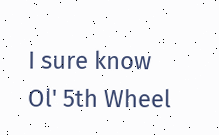I sure know Ol' 5th Wheel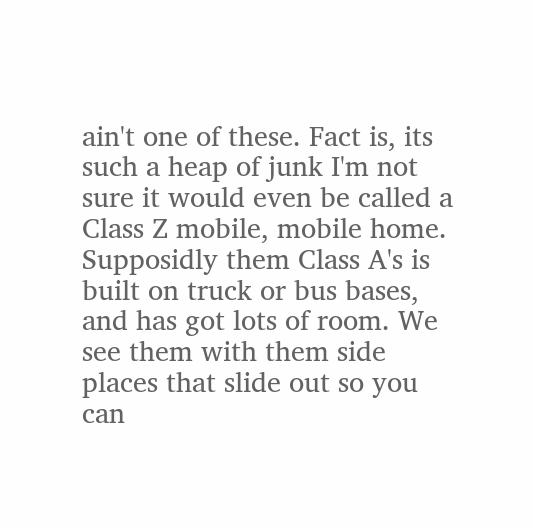ain't one of these. Fact is, its such a heap of junk I'm not sure it would even be called a Class Z mobile, mobile home. Supposidly them Class A's is built on truck or bus bases, and has got lots of room. We see them with them side places that slide out so you can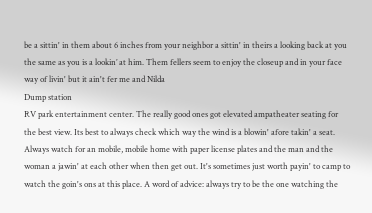be a sittin' in them about 6 inches from your neighbor a sittin' in theirs a looking back at you the same as you is a lookin’ at him. Them fellers seem to enjoy the closeup and in your face way of livin' but it ain't fer me and Nilda
Dump station
RV park entertainment center. The really good ones got elevated ampatheater seating for the best view. Its best to always check which way the wind is a blowin' afore takin' a seat. Always watch for an mobile, mobile home with paper license plates and the man and the woman a jawin' at each other when then get out. It's sometimes just worth payin' to camp to watch the goin's ons at this place. A word of advice: always try to be the one watching the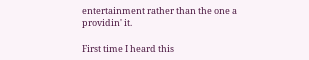entertainment rather than the one a providin' it.

First time I heard this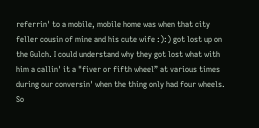referrin' to a mobile, mobile home was when that city feller cousin of mine and his cute wife :):) got lost up on the Gulch. I could understand why they got lost what with him a callin' it a "fiver or fifth wheel” at various times during our conversin' when the thing only had four wheels. So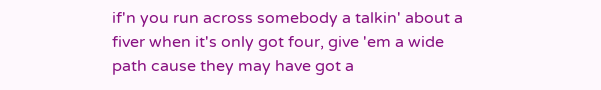if'n you run across somebody a talkin' about a fiver when it's only got four, give 'em a wide path cause they may have got a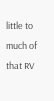little to much of that RV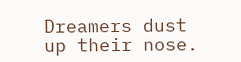Dreamers dust up their nose.